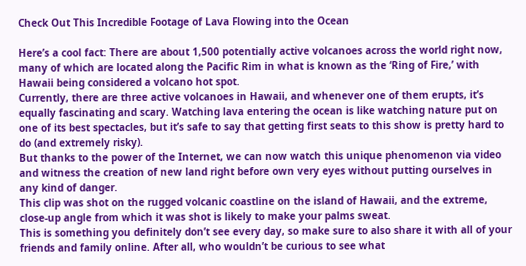Check Out This Incredible Footage of Lava Flowing into the Ocean

Here’s a cool fact: There are about 1,500 potentially active volcanoes across the world right now, many of which are located along the Pacific Rim in what is known as the ‘Ring of Fire,’ with Hawaii being considered a volcano hot spot.
Currently, there are three active volcanoes in Hawaii, and whenever one of them erupts, it’s equally fascinating and scary. Watching lava entering the ocean is like watching nature put on one of its best spectacles, but it’s safe to say that getting first seats to this show is pretty hard to do (and extremely risky).
But thanks to the power of the Internet, we can now watch this unique phenomenon via video and witness the creation of new land right before own very eyes without putting ourselves in any kind of danger.
This clip was shot on the rugged volcanic coastline on the island of Hawaii, and the extreme, close-up angle from which it was shot is likely to make your palms sweat.
This is something you definitely don’t see every day, so make sure to also share it with all of your friends and family online. After all, who wouldn’t be curious to see what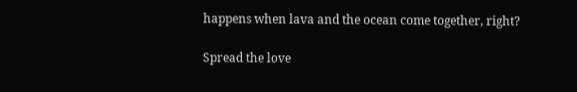happens when lava and the ocean come together, right?

Spread the love